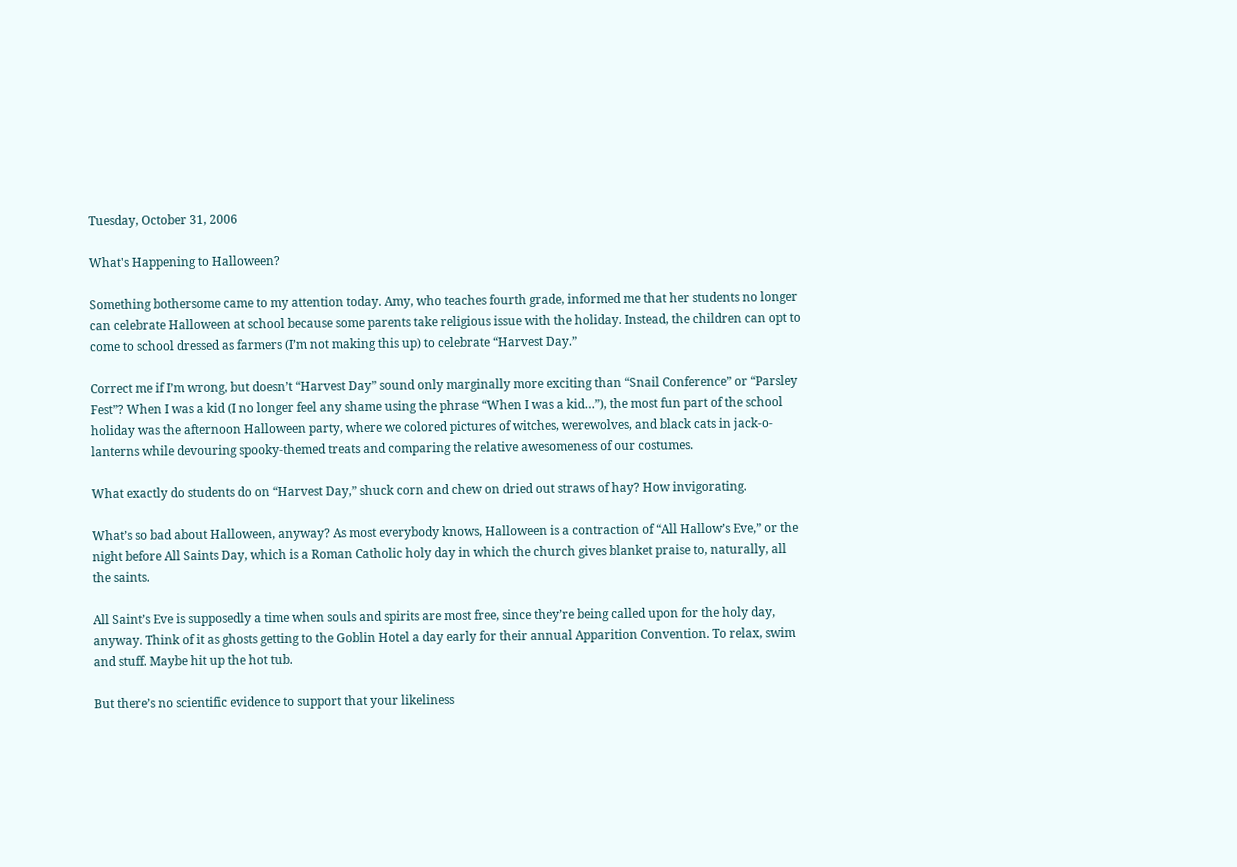Tuesday, October 31, 2006

What's Happening to Halloween?

Something bothersome came to my attention today. Amy, who teaches fourth grade, informed me that her students no longer can celebrate Halloween at school because some parents take religious issue with the holiday. Instead, the children can opt to come to school dressed as farmers (I’m not making this up) to celebrate “Harvest Day.”

Correct me if I’m wrong, but doesn’t “Harvest Day” sound only marginally more exciting than “Snail Conference” or “Parsley Fest”? When I was a kid (I no longer feel any shame using the phrase “When I was a kid…”), the most fun part of the school holiday was the afternoon Halloween party, where we colored pictures of witches, werewolves, and black cats in jack-o-lanterns while devouring spooky-themed treats and comparing the relative awesomeness of our costumes.

What exactly do students do on “Harvest Day,” shuck corn and chew on dried out straws of hay? How invigorating.

What’s so bad about Halloween, anyway? As most everybody knows, Halloween is a contraction of “All Hallow’s Eve,” or the night before All Saints Day, which is a Roman Catholic holy day in which the church gives blanket praise to, naturally, all the saints.

All Saint’s Eve is supposedly a time when souls and spirits are most free, since they’re being called upon for the holy day, anyway. Think of it as ghosts getting to the Goblin Hotel a day early for their annual Apparition Convention. To relax, swim and stuff. Maybe hit up the hot tub.

But there’s no scientific evidence to support that your likeliness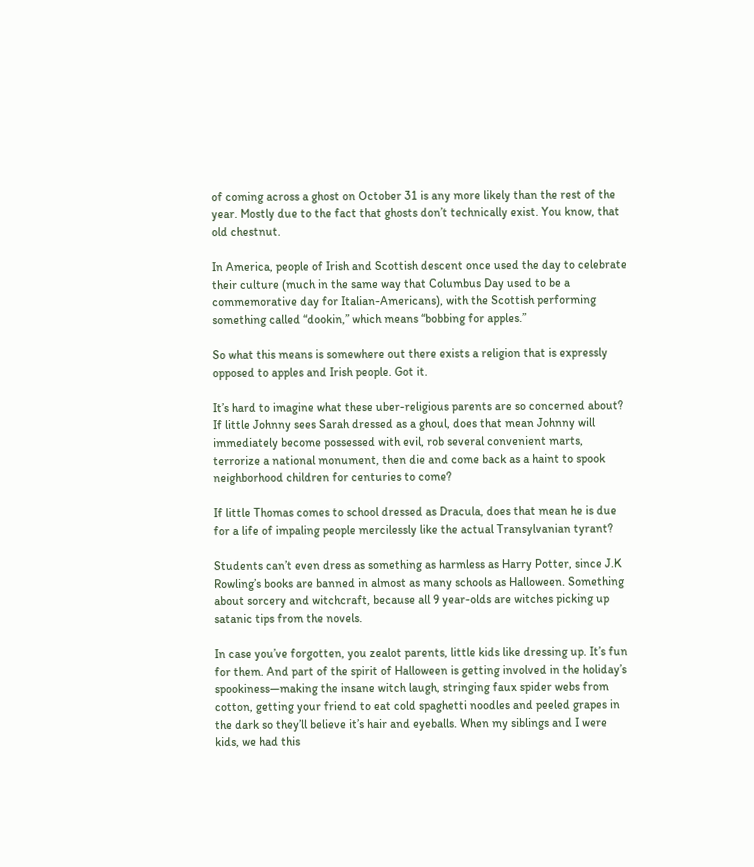of coming across a ghost on October 31 is any more likely than the rest of the year. Mostly due to the fact that ghosts don’t technically exist. You know, that old chestnut.

In America, people of Irish and Scottish descent once used the day to celebrate their culture (much in the same way that Columbus Day used to be a commemorative day for Italian-Americans), with the Scottish performing something called “dookin,” which means “bobbing for apples.”

So what this means is somewhere out there exists a religion that is expressly opposed to apples and Irish people. Got it.

It’s hard to imagine what these uber-religious parents are so concerned about? If little Johnny sees Sarah dressed as a ghoul, does that mean Johnny will immediately become possessed with evil, rob several convenient marts, terrorize a national monument, then die and come back as a haint to spook neighborhood children for centuries to come?

If little Thomas comes to school dressed as Dracula, does that mean he is due for a life of impaling people mercilessly like the actual Transylvanian tyrant?

Students can’t even dress as something as harmless as Harry Potter, since J.K Rowling’s books are banned in almost as many schools as Halloween. Something about sorcery and witchcraft, because all 9 year-olds are witches picking up satanic tips from the novels.

In case you’ve forgotten, you zealot parents, little kids like dressing up. It’s fun for them. And part of the spirit of Halloween is getting involved in the holiday’s spookiness—making the insane witch laugh, stringing faux spider webs from cotton, getting your friend to eat cold spaghetti noodles and peeled grapes in the dark so they’ll believe it’s hair and eyeballs. When my siblings and I were kids, we had this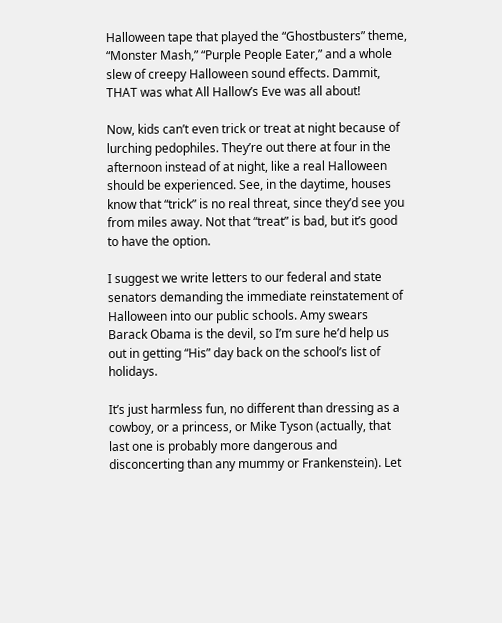Halloween tape that played the “Ghostbusters” theme, “Monster Mash,” “Purple People Eater,” and a whole slew of creepy Halloween sound effects. Dammit, THAT was what All Hallow’s Eve was all about!

Now, kids can’t even trick or treat at night because of lurching pedophiles. They’re out there at four in the afternoon instead of at night, like a real Halloween should be experienced. See, in the daytime, houses know that “trick” is no real threat, since they’d see you from miles away. Not that “treat” is bad, but it’s good to have the option.

I suggest we write letters to our federal and state senators demanding the immediate reinstatement of Halloween into our public schools. Amy swears Barack Obama is the devil, so I’m sure he’d help us out in getting “His” day back on the school’s list of holidays.

It’s just harmless fun, no different than dressing as a cowboy, or a princess, or Mike Tyson (actually, that last one is probably more dangerous and disconcerting than any mummy or Frankenstein). Let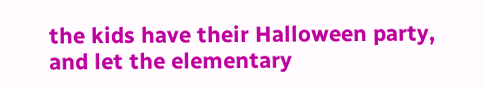the kids have their Halloween party, and let the elementary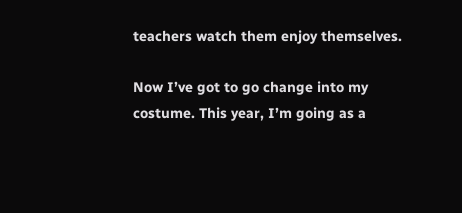teachers watch them enjoy themselves.

Now I’ve got to go change into my costume. This year, I’m going as a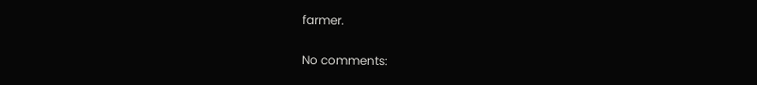farmer.

No comments: